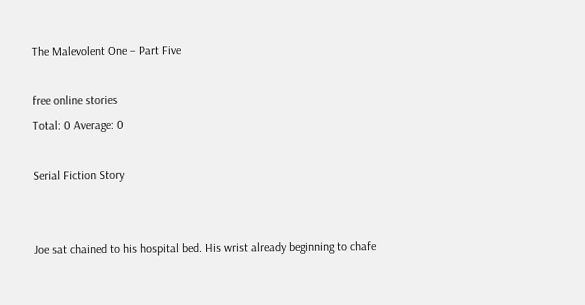The Malevolent One – Part Five

free online stories
Total: 0 Average: 0

Serial Fiction Story


Joe sat chained to his hospital bed. His wrist already beginning to chafe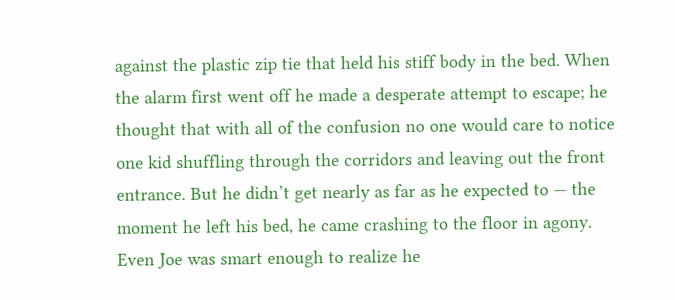against the plastic zip tie that held his stiff body in the bed. When the alarm first went off he made a desperate attempt to escape; he thought that with all of the confusion no one would care to notice one kid shuffling through the corridors and leaving out the front entrance. But he didn’t get nearly as far as he expected to — the moment he left his bed, he came crashing to the floor in agony. Even Joe was smart enough to realize he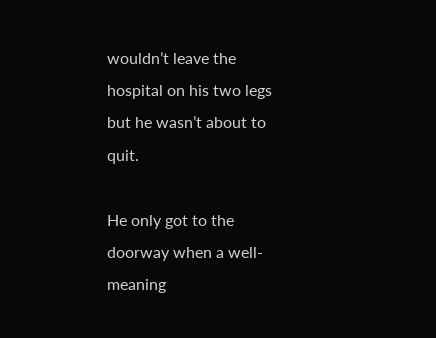wouldn’t leave the hospital on his two legs but he wasn’t about to quit.

He only got to the doorway when a well-meaning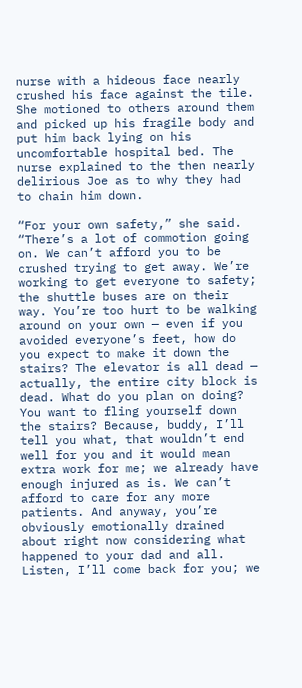nurse with a hideous face nearly crushed his face against the tile. She motioned to others around them and picked up his fragile body and put him back lying on his uncomfortable hospital bed. The nurse explained to the then nearly delirious Joe as to why they had to chain him down.

“For your own safety,” she said. “There’s a lot of commotion going on. We can’t afford you to be crushed trying to get away. We’re working to get everyone to safety; the shuttle buses are on their way. You’re too hurt to be walking around on your own — even if you avoided everyone’s feet, how do you expect to make it down the stairs? The elevator is all dead — actually, the entire city block is dead. What do you plan on doing? You want to fling yourself down the stairs? Because, buddy, I’ll tell you what, that wouldn’t end well for you and it would mean extra work for me; we already have enough injured as is. We can’t afford to care for any more patients. And anyway, you’re obviously emotionally drained about right now considering what happened to your dad and all. Listen, I’ll come back for you; we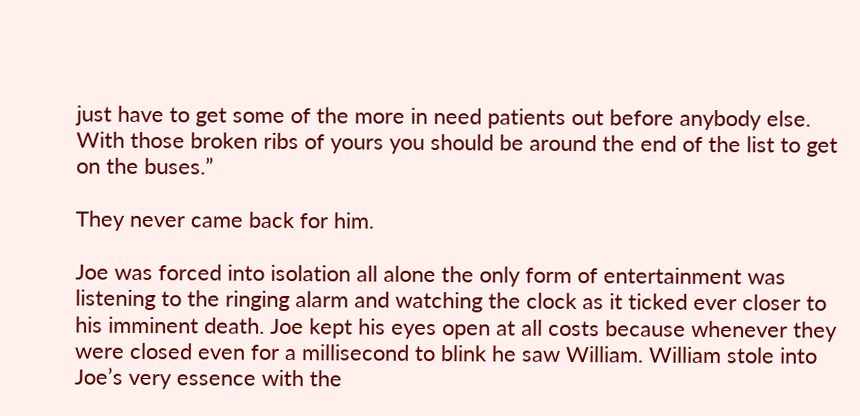just have to get some of the more in need patients out before anybody else. With those broken ribs of yours you should be around the end of the list to get on the buses.”

They never came back for him.

Joe was forced into isolation all alone the only form of entertainment was listening to the ringing alarm and watching the clock as it ticked ever closer to his imminent death. Joe kept his eyes open at all costs because whenever they were closed even for a millisecond to blink he saw William. William stole into Joe’s very essence with the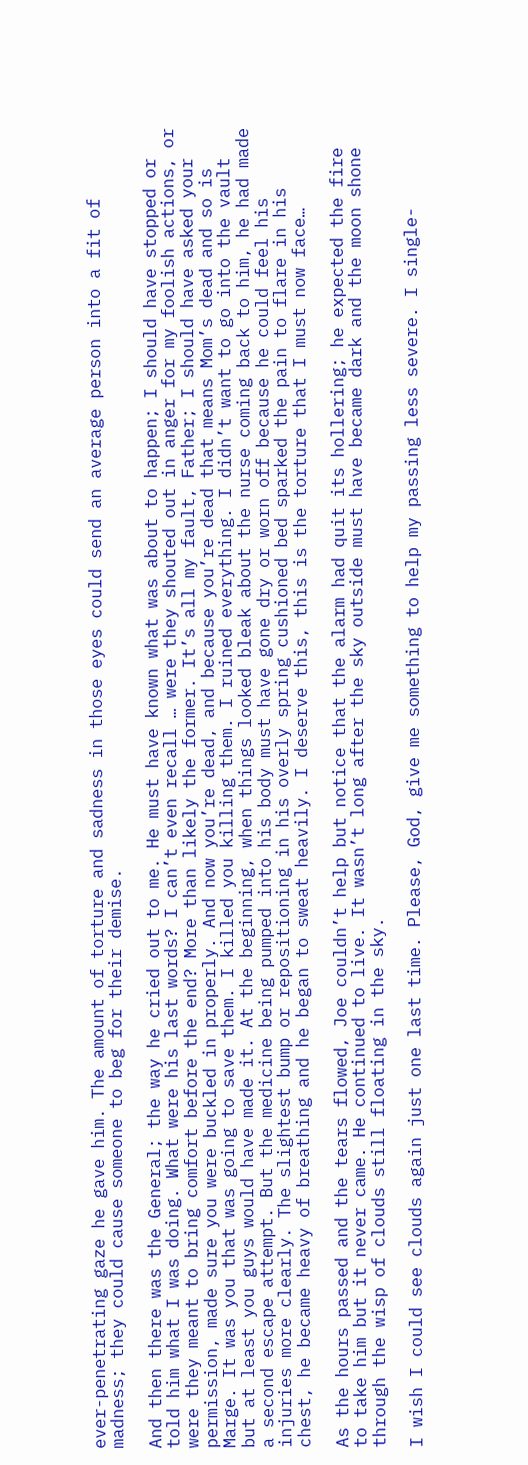ever-penetrating gaze he gave him. The amount of torture and sadness in those eyes could send an average person into a fit of madness; they could cause someone to beg for their demise.

And then there was the General; the way he cried out to me. He must have known what was about to happen; I should have stopped or told him what I was doing. What were his last words? I can’t even recall … were they shouted out in anger for my foolish actions, or were they meant to bring comfort before the end? More than likely the former. It’s all my fault, Father; I should have asked your permission, made sure you were buckled in properly. And now you’re dead, and because you’re dead that means Mom’s dead and so is Marge. It was you that was going to save them. I killed you killing them. I ruined everything. I didn’t want to go into the vault but at least you guys would have made it. At the beginning, when things looked bleak about the nurse coming back to him, he had made a second escape attempt. But the medicine being pumped into his body must have gone dry or worn off because he could feel his injuries more clearly. The slightest bump or repositioning in his overly spring cushioned bed sparked the pain to flare in his chest, he became heavy of breathing and he began to sweat heavily. I deserve this, this is the torture that I must now face…

As the hours passed and the tears flowed, Joe couldn’t help but notice that the alarm had quit its hollering; he expected the fire to take him but it never came. He continued to live. It wasn’t long after the sky outside must have became dark and the moon shone through the wisp of clouds still floating in the sky.

I wish I could see clouds again just one last time. Please, God, give me something to help my passing less severe. I single-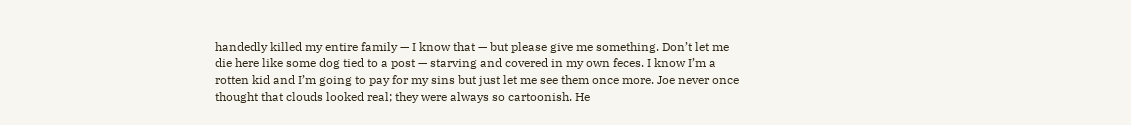handedly killed my entire family — I know that — but please give me something. Don’t let me die here like some dog tied to a post — starving and covered in my own feces. I know I’m a rotten kid and I’m going to pay for my sins but just let me see them once more. Joe never once thought that clouds looked real; they were always so cartoonish. He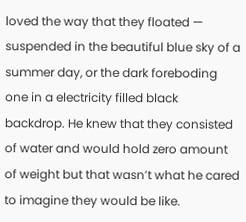loved the way that they floated — suspended in the beautiful blue sky of a summer day, or the dark foreboding one in a electricity filled black backdrop. He knew that they consisted of water and would hold zero amount of weight but that wasn’t what he cared to imagine they would be like.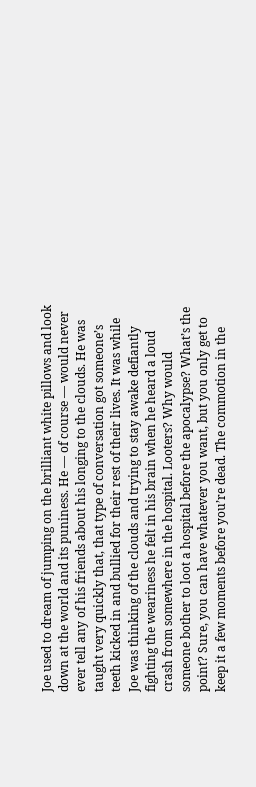Joe used to dream of jumping on the brilliant white pillows and look down at the world and its puniness. He — of course — would never ever tell any of his friends about his longing to the clouds. He was taught very quickly that, that type of conversation got someone’s teeth kicked in and bullied for their rest of their lives. It was while Joe was thinking of the clouds and trying to stay awake defiantly fighting the weariness he felt in his brain when he heard a loud crash from somewhere in the hospital. Looters? Why would someone bother to loot a hospital before the apocalypse? What’s the point? Sure, you can have whatever you want, but you only get to keep it a few moments before you’re dead. The commotion in the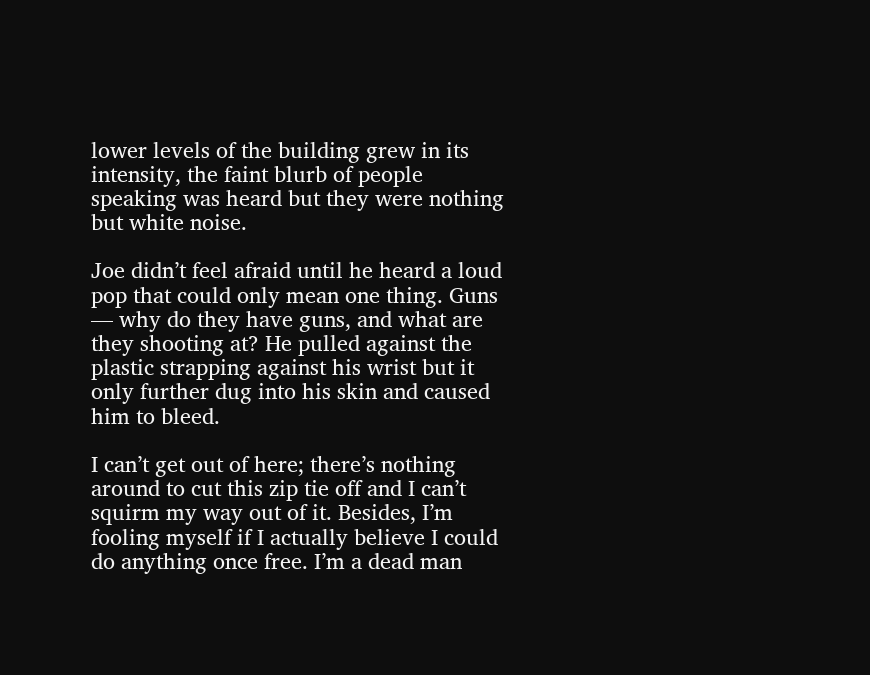lower levels of the building grew in its intensity, the faint blurb of people speaking was heard but they were nothing but white noise.

Joe didn’t feel afraid until he heard a loud pop that could only mean one thing. Guns — why do they have guns, and what are they shooting at? He pulled against the plastic strapping against his wrist but it only further dug into his skin and caused him to bleed.

I can’t get out of here; there’s nothing around to cut this zip tie off and I can’t squirm my way out of it. Besides, I’m fooling myself if I actually believe I could do anything once free. I’m a dead man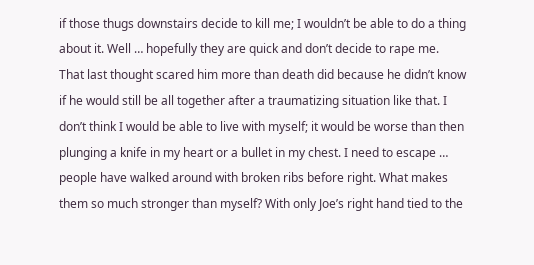if those thugs downstairs decide to kill me; I wouldn’t be able to do a thing about it. Well … hopefully they are quick and don’t decide to rape me. That last thought scared him more than death did because he didn’t know if he would still be all together after a traumatizing situation like that. I don’t think I would be able to live with myself; it would be worse than then plunging a knife in my heart or a bullet in my chest. I need to escape … people have walked around with broken ribs before right. What makes them so much stronger than myself? With only Joe’s right hand tied to the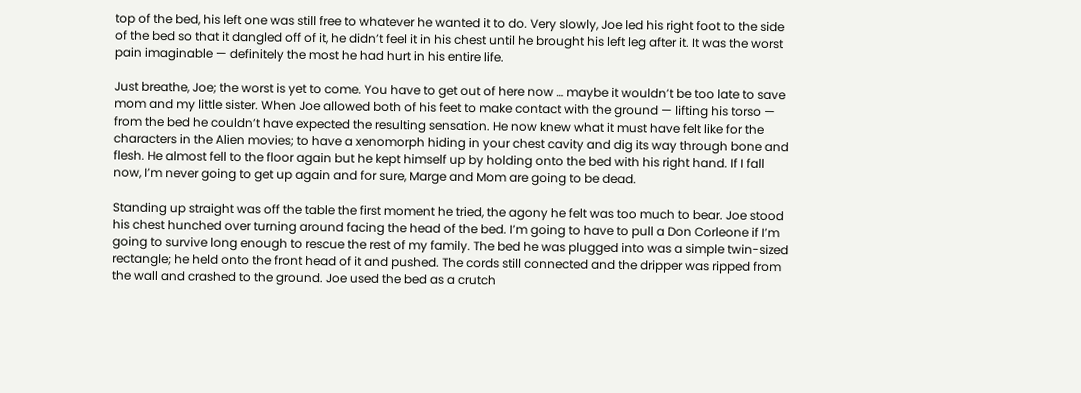top of the bed, his left one was still free to whatever he wanted it to do. Very slowly, Joe led his right foot to the side of the bed so that it dangled off of it, he didn’t feel it in his chest until he brought his left leg after it. It was the worst pain imaginable — definitely the most he had hurt in his entire life.

Just breathe, Joe; the worst is yet to come. You have to get out of here now … maybe it wouldn’t be too late to save mom and my little sister. When Joe allowed both of his feet to make contact with the ground — lifting his torso — from the bed he couldn’t have expected the resulting sensation. He now knew what it must have felt like for the characters in the Alien movies; to have a xenomorph hiding in your chest cavity and dig its way through bone and flesh. He almost fell to the floor again but he kept himself up by holding onto the bed with his right hand. If I fall now, I’m never going to get up again and for sure, Marge and Mom are going to be dead.

Standing up straight was off the table the first moment he tried, the agony he felt was too much to bear. Joe stood his chest hunched over turning around facing the head of the bed. I’m going to have to pull a Don Corleone if I’m going to survive long enough to rescue the rest of my family. The bed he was plugged into was a simple twin-sized rectangle; he held onto the front head of it and pushed. The cords still connected and the dripper was ripped from the wall and crashed to the ground. Joe used the bed as a crutch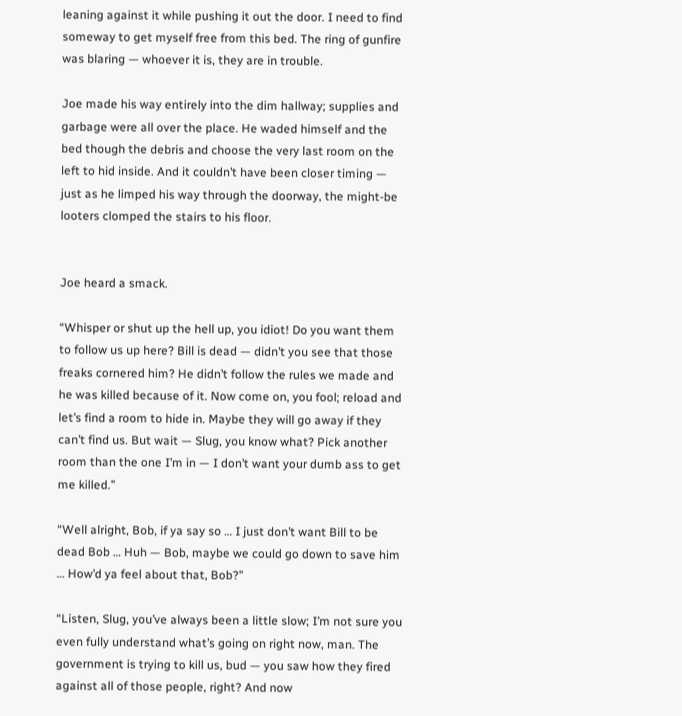leaning against it while pushing it out the door. I need to find someway to get myself free from this bed. The ring of gunfire was blaring — whoever it is, they are in trouble.

Joe made his way entirely into the dim hallway; supplies and garbage were all over the place. He waded himself and the bed though the debris and choose the very last room on the left to hid inside. And it couldn’t have been closer timing — just as he limped his way through the doorway, the might-be looters clomped the stairs to his floor.


Joe heard a smack.

“Whisper or shut up the hell up, you idiot! Do you want them to follow us up here? Bill is dead — didn’t you see that those freaks cornered him? He didn’t follow the rules we made and he was killed because of it. Now come on, you fool; reload and let’s find a room to hide in. Maybe they will go away if they can’t find us. But wait — Slug, you know what? Pick another room than the one I’m in — I don’t want your dumb ass to get me killed.”

“Well alright, Bob, if ya say so … I just don’t want Bill to be dead Bob … Huh — Bob, maybe we could go down to save him … How’d ya feel about that, Bob?”

“Listen, Slug, you’ve always been a little slow; I’m not sure you even fully understand what’s going on right now, man. The government is trying to kill us, bud — you saw how they fired against all of those people, right? And now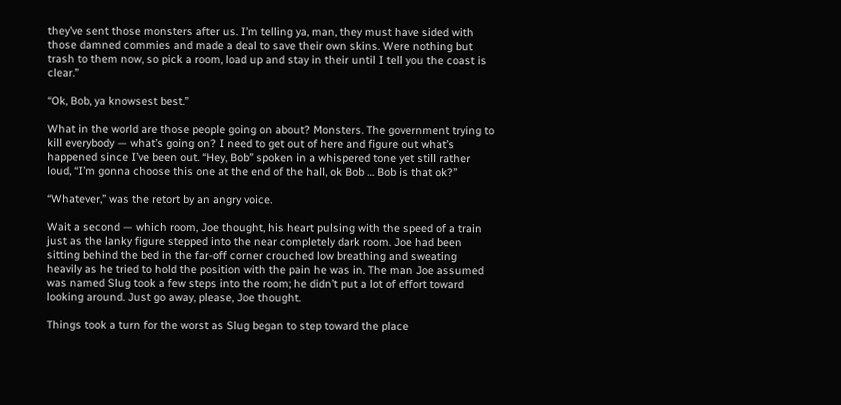they’ve sent those monsters after us. I’m telling ya, man, they must have sided with those damned commies and made a deal to save their own skins. Were nothing but trash to them now, so pick a room, load up and stay in their until I tell you the coast is clear.”

“Ok, Bob, ya knowsest best.”

What in the world are those people going on about? Monsters. The government trying to kill everybody — what’s going on? I need to get out of here and figure out what’s happened since I’ve been out. “Hey, Bob” spoken in a whispered tone yet still rather loud, “I’m gonna choose this one at the end of the hall, ok Bob … Bob is that ok?”

“Whatever,” was the retort by an angry voice.

Wait a second — which room, Joe thought, his heart pulsing with the speed of a train just as the lanky figure stepped into the near completely dark room. Joe had been sitting behind the bed in the far-off corner crouched low breathing and sweating heavily as he tried to hold the position with the pain he was in. The man Joe assumed was named Slug took a few steps into the room; he didn’t put a lot of effort toward looking around. Just go away, please, Joe thought.

Things took a turn for the worst as Slug began to step toward the place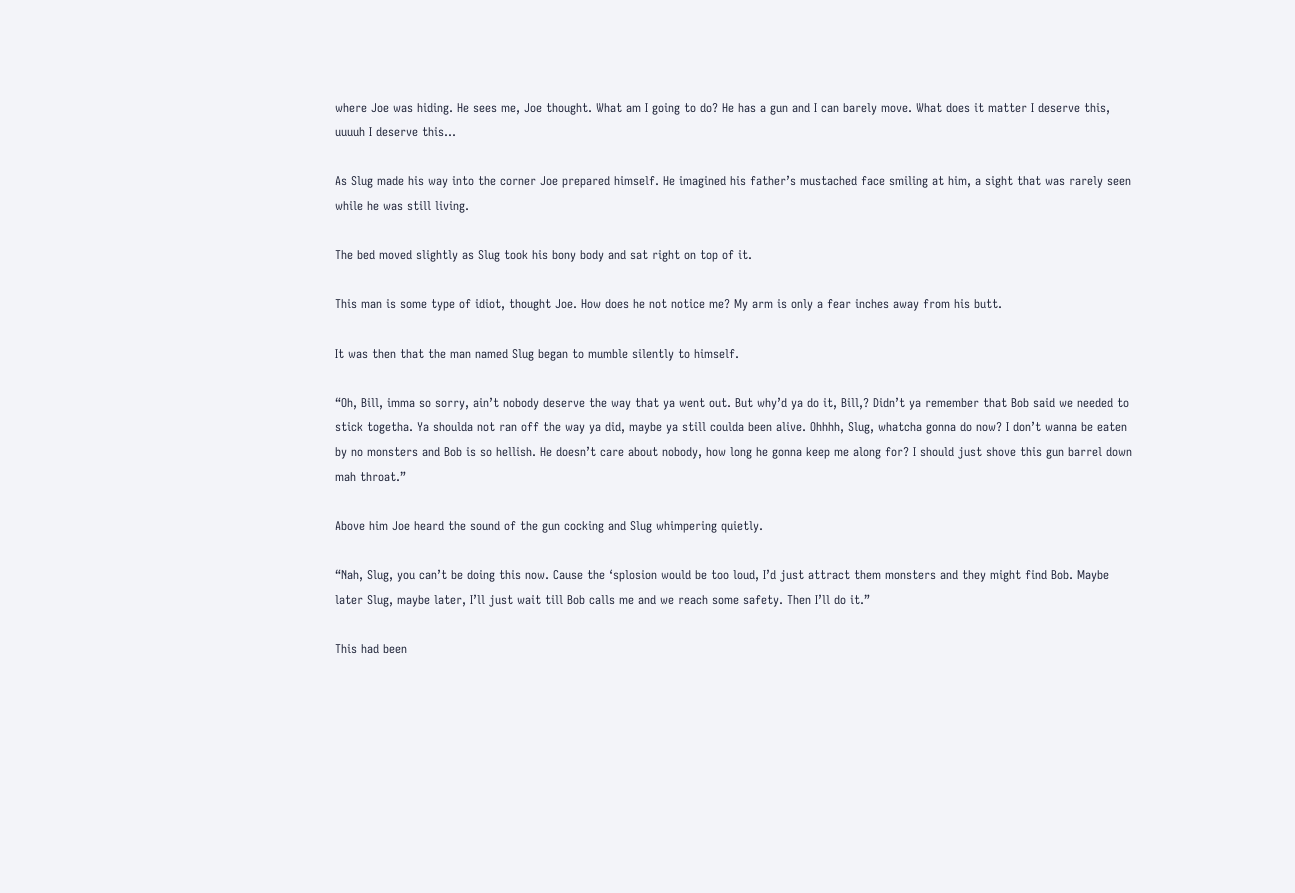where Joe was hiding. He sees me, Joe thought. What am I going to do? He has a gun and I can barely move. What does it matter I deserve this, uuuuh I deserve this…

As Slug made his way into the corner Joe prepared himself. He imagined his father’s mustached face smiling at him, a sight that was rarely seen while he was still living.

The bed moved slightly as Slug took his bony body and sat right on top of it.

This man is some type of idiot, thought Joe. How does he not notice me? My arm is only a fear inches away from his butt.

It was then that the man named Slug began to mumble silently to himself.

“Oh, Bill, imma so sorry, ain’t nobody deserve the way that ya went out. But why’d ya do it, Bill,? Didn’t ya remember that Bob said we needed to stick togetha. Ya shoulda not ran off the way ya did, maybe ya still coulda been alive. Ohhhh, Slug, whatcha gonna do now? I don’t wanna be eaten by no monsters and Bob is so hellish. He doesn’t care about nobody, how long he gonna keep me along for? I should just shove this gun barrel down mah throat.”

Above him Joe heard the sound of the gun cocking and Slug whimpering quietly.

“Nah, Slug, you can’t be doing this now. Cause the ‘splosion would be too loud, I’d just attract them monsters and they might find Bob. Maybe later Slug, maybe later, I’ll just wait till Bob calls me and we reach some safety. Then I’ll do it.”

This had been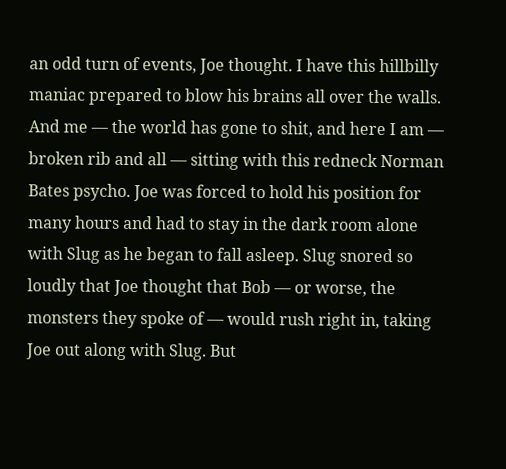an odd turn of events, Joe thought. I have this hillbilly maniac prepared to blow his brains all over the walls. And me — the world has gone to shit, and here I am — broken rib and all — sitting with this redneck Norman Bates psycho. Joe was forced to hold his position for many hours and had to stay in the dark room alone with Slug as he began to fall asleep. Slug snored so loudly that Joe thought that Bob — or worse, the monsters they spoke of — would rush right in, taking Joe out along with Slug. But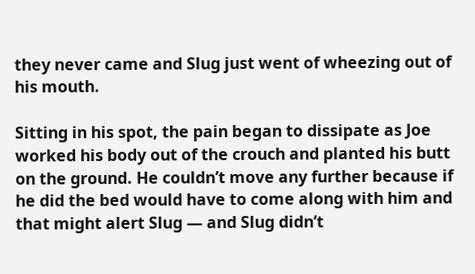they never came and Slug just went of wheezing out of his mouth.

Sitting in his spot, the pain began to dissipate as Joe worked his body out of the crouch and planted his butt on the ground. He couldn’t move any further because if he did the bed would have to come along with him and that might alert Slug — and Slug didn’t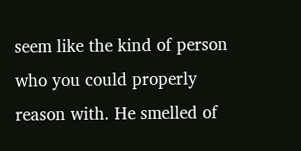seem like the kind of person who you could properly reason with. He smelled of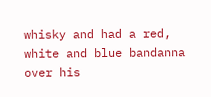whisky and had a red, white and blue bandanna over his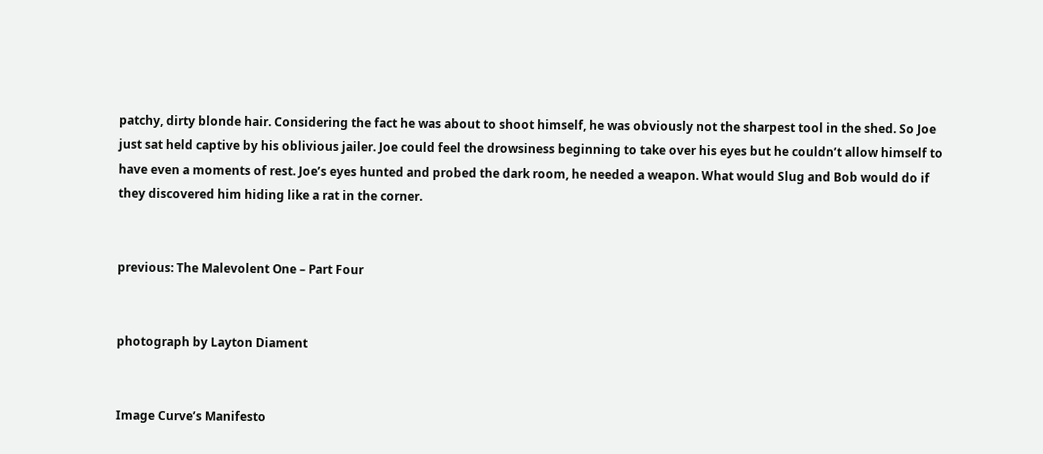patchy, dirty blonde hair. Considering the fact he was about to shoot himself, he was obviously not the sharpest tool in the shed. So Joe just sat held captive by his oblivious jailer. Joe could feel the drowsiness beginning to take over his eyes but he couldn’t allow himself to have even a moments of rest. Joe’s eyes hunted and probed the dark room, he needed a weapon. What would Slug and Bob would do if they discovered him hiding like a rat in the corner.


previous: The Malevolent One – Part Four


photograph by Layton Diament


Image Curve’s Manifesto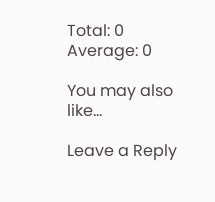Total: 0 Average: 0

You may also like...

Leave a Reply